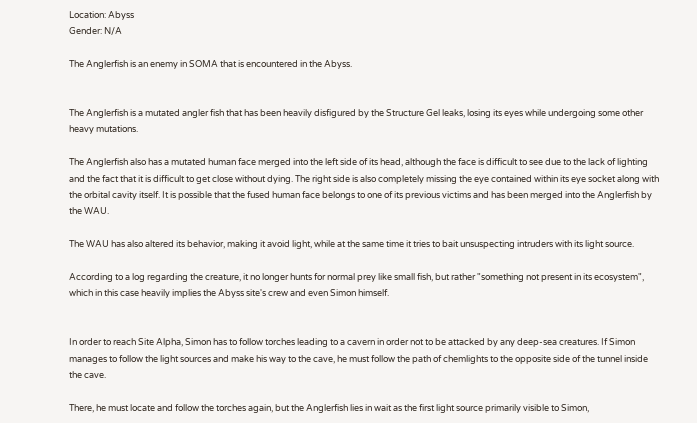Location: Abyss
Gender: N/A

The Anglerfish is an enemy in SOMA that is encountered in the Abyss.


The Anglerfish is a mutated angler fish that has been heavily disfigured by the Structure Gel leaks, losing its eyes while undergoing some other heavy mutations.

The Anglerfish also has a mutated human face merged into the left side of its head, although the face is difficult to see due to the lack of lighting and the fact that it is difficult to get close without dying. The right side is also completely missing the eye contained within its eye socket along with the orbital cavity itself. It is possible that the fused human face belongs to one of its previous victims and has been merged into the Anglerfish by the WAU.

The WAU has also altered its behavior, making it avoid light, while at the same time it tries to bait unsuspecting intruders with its light source.

According to a log regarding the creature, it no longer hunts for normal prey like small fish, but rather "something not present in its ecosystem", which in this case heavily implies the Abyss site's crew and even Simon himself.


In order to reach Site Alpha, Simon has to follow torches leading to a cavern in order not to be attacked by any deep-sea creatures. If Simon manages to follow the light sources and make his way to the cave, he must follow the path of chemlights to the opposite side of the tunnel inside the cave.

There, he must locate and follow the torches again, but the Anglerfish lies in wait as the first light source primarily visible to Simon,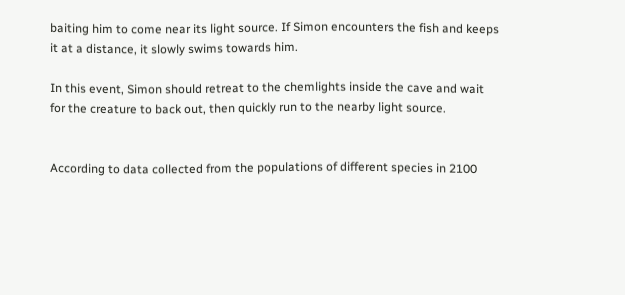baiting him to come near its light source. If Simon encounters the fish and keeps it at a distance, it slowly swims towards him.

In this event, Simon should retreat to the chemlights inside the cave and wait for the creature to back out, then quickly run to the nearby light source.


According to data collected from the populations of different species in 2100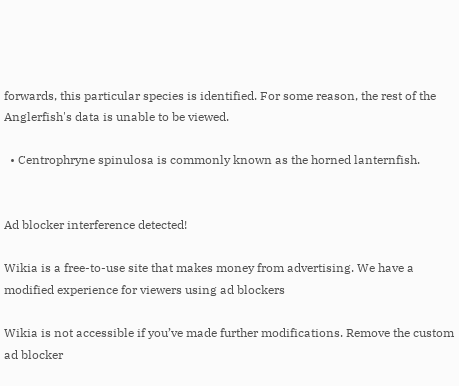forwards, this particular species is identified. For some reason, the rest of the Anglerfish's data is unable to be viewed.

  • Centrophryne spinulosa is commonly known as the horned lanternfish.


Ad blocker interference detected!

Wikia is a free-to-use site that makes money from advertising. We have a modified experience for viewers using ad blockers

Wikia is not accessible if you’ve made further modifications. Remove the custom ad blocker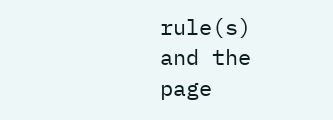rule(s) and the page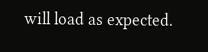will load as expected.